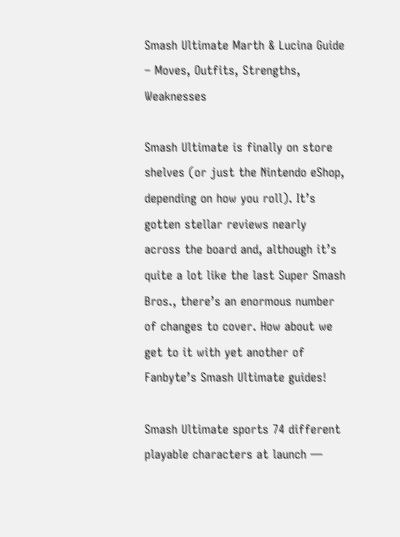Smash Ultimate Marth & Lucina Guide – Moves, Outfits, Strengths, Weaknesses

Smash Ultimate is finally on store shelves (or just the Nintendo eShop, depending on how you roll). It’s gotten stellar reviews nearly across the board and, although it’s quite a lot like the last Super Smash Bros., there’s an enormous number of changes to cover. How about we get to it with yet another of Fanbyte’s Smash Ultimate guides!

Smash Ultimate sports 74 different playable characters at launch —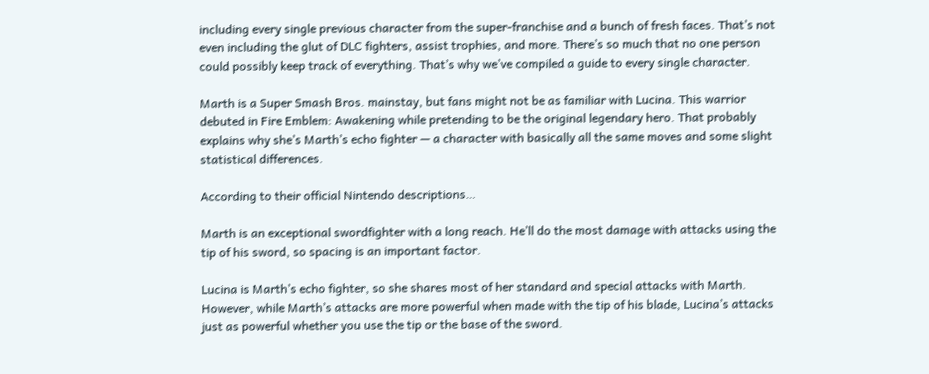including every single previous character from the super-franchise and a bunch of fresh faces. That’s not even including the glut of DLC fighters, assist trophies, and more. There’s so much that no one person could possibly keep track of everything. That’s why we’ve compiled a guide to every single character.

Marth is a Super Smash Bros. mainstay, but fans might not be as familiar with Lucina. This warrior debuted in Fire Emblem: Awakening while pretending to be the original legendary hero. That probably explains why she’s Marth’s echo fighter — a character with basically all the same moves and some slight statistical differences.

According to their official Nintendo descriptions…

Marth is an exceptional swordfighter with a long reach. He’ll do the most damage with attacks using the tip of his sword, so spacing is an important factor.

Lucina is Marth’s echo fighter, so she shares most of her standard and special attacks with Marth. However, while Marth’s attacks are more powerful when made with the tip of his blade, Lucina’s attacks just as powerful whether you use the tip or the base of the sword.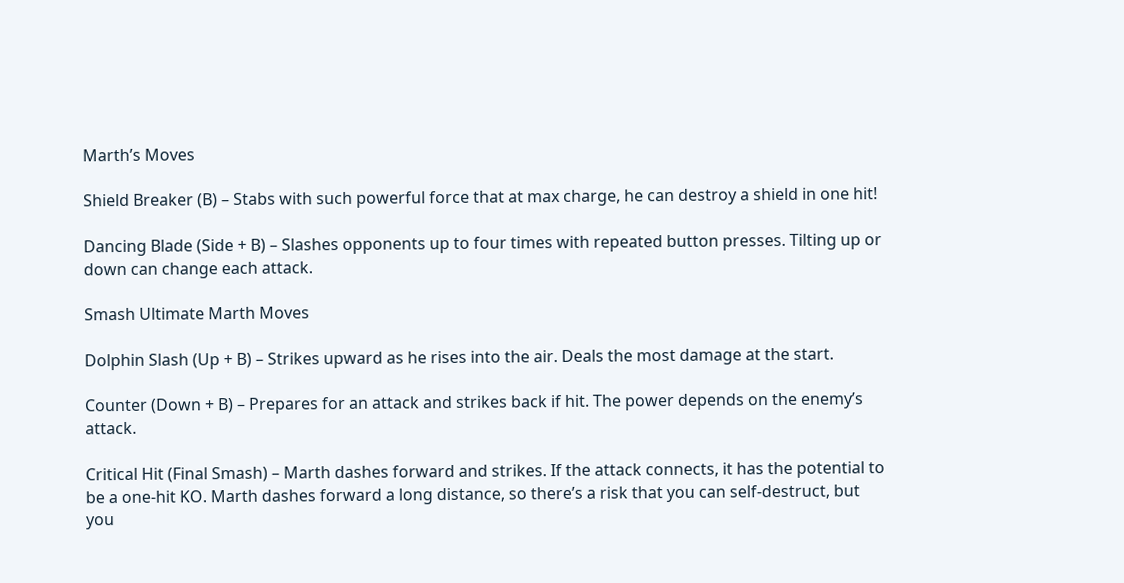Marth’s Moves

Shield Breaker (B) – Stabs with such powerful force that at max charge, he can destroy a shield in one hit!

Dancing Blade (Side + B) – Slashes opponents up to four times with repeated button presses. Tilting up or down can change each attack.

Smash Ultimate Marth Moves

Dolphin Slash (Up + B) – Strikes upward as he rises into the air. Deals the most damage at the start.

Counter (Down + B) – Prepares for an attack and strikes back if hit. The power depends on the enemy’s attack.

Critical Hit (Final Smash) – Marth dashes forward and strikes. If the attack connects, it has the potential to be a one-hit KO. Marth dashes forward a long distance, so there’s a risk that you can self-destruct, but you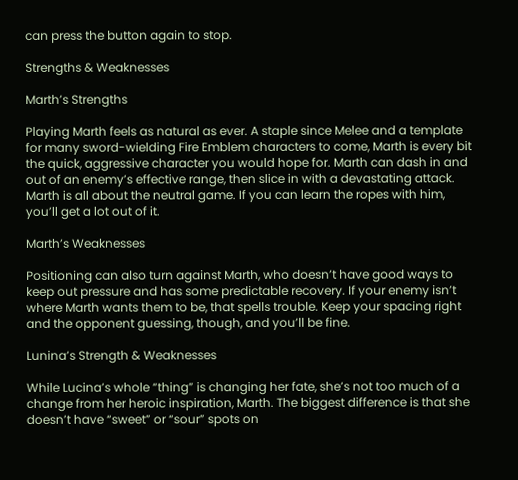can press the button again to stop.

Strengths & Weaknesses

Marth’s Strengths

Playing Marth feels as natural as ever. A staple since Melee and a template for many sword-wielding Fire Emblem characters to come, Marth is every bit the quick, aggressive character you would hope for. Marth can dash in and out of an enemy’s effective range, then slice in with a devastating attack. Marth is all about the neutral game. If you can learn the ropes with him, you’ll get a lot out of it.

Marth’s Weaknesses

Positioning can also turn against Marth, who doesn’t have good ways to keep out pressure and has some predictable recovery. If your enemy isn’t where Marth wants them to be, that spells trouble. Keep your spacing right and the opponent guessing, though, and you’ll be fine.

Lunina’s Strength & Weaknesses

While Lucina’s whole “thing” is changing her fate, she’s not too much of a change from her heroic inspiration, Marth. The biggest difference is that she doesn’t have “sweet” or “sour” spots on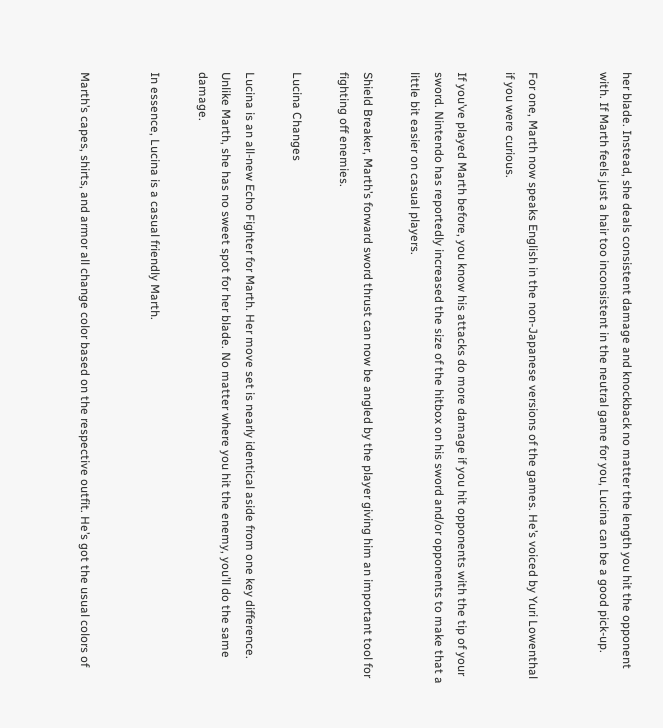her blade. Instead, she deals consistent damage and knockback no matter the length you hit the opponent with. If Marth feels just a hair too inconsistent in the neutral game for you, Lucina can be a good pick-up.


For one, Marth now speaks English in the non-Japanese versions of the games. He’s voiced by Yuri Lowenthal if you were curious.

If you’ve played Marth before, you know his attacks do more damage if you hit opponents with the tip of your sword. Nintendo has reportedly increased the size of the hitbox on his sword and/or opponents to make that a little bit easier on casual players.

Shield Breaker, Marth’s forward sword thrust can now be angled by the player giving him an important tool for fighting off enemies.

Lucina Changes

Lucina is an all-new Echo Fighter for Marth. Her move set is nearly identical aside from one key difference. Unlike Marth, she has no sweet spot for her blade. No matter where you hit the enemy, you’ll do the same damage.

In essence, Lucina is a casual friendly Marth.


Marth’s capes, shirts, and armor all change color based on the respective outfit. He’s got the usual colors of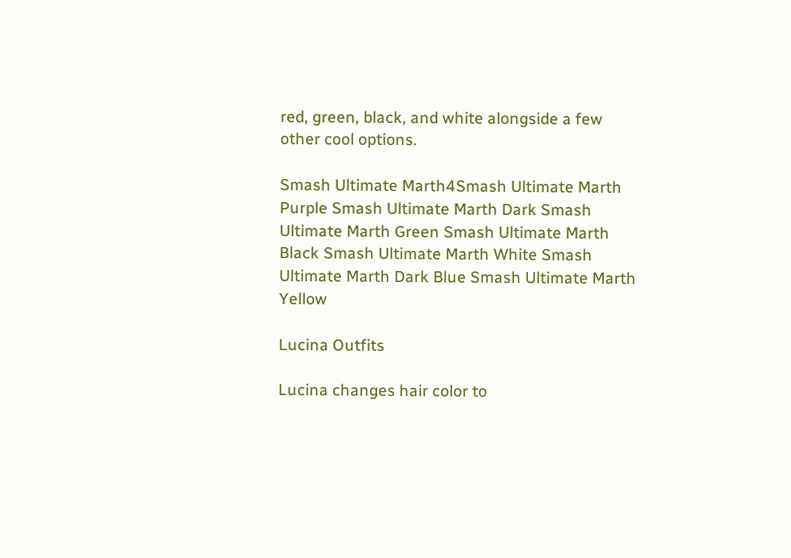red, green, black, and white alongside a few other cool options.

Smash Ultimate Marth4Smash Ultimate Marth Purple Smash Ultimate Marth Dark Smash Ultimate Marth Green Smash Ultimate Marth Black Smash Ultimate Marth White Smash Ultimate Marth Dark Blue Smash Ultimate Marth Yellow

Lucina Outfits

Lucina changes hair color to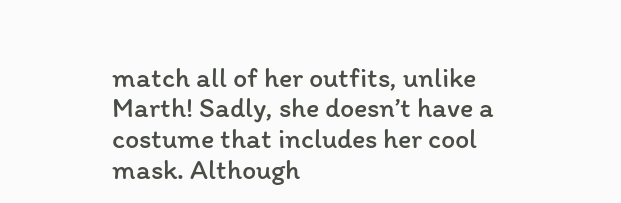match all of her outfits, unlike Marth! Sadly, she doesn’t have a costume that includes her cool mask. Although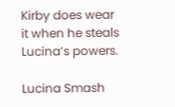Kirby does wear it when he steals Lucina’s powers.

Lucina Smash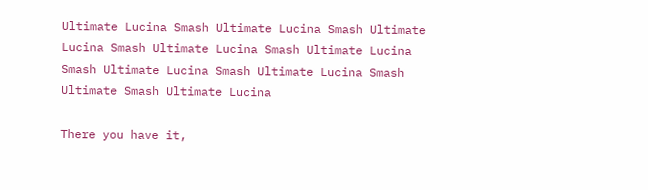Ultimate Lucina Smash Ultimate Lucina Smash Ultimate Lucina Smash Ultimate Lucina Smash Ultimate Lucina Smash Ultimate Lucina Smash Ultimate Lucina Smash Ultimate Smash Ultimate Lucina

There you have it,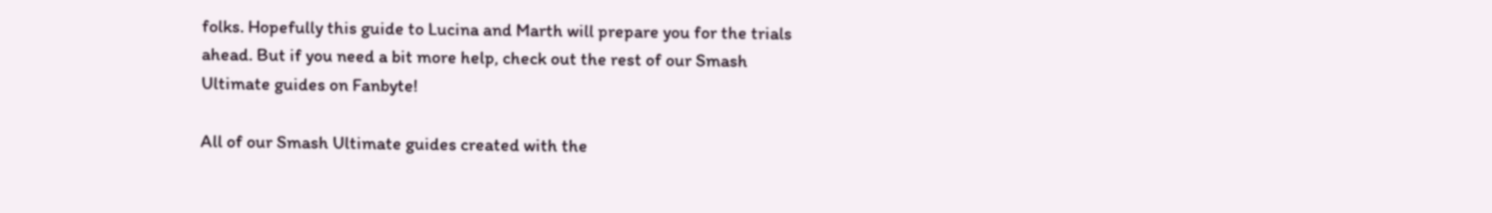folks. Hopefully this guide to Lucina and Marth will prepare you for the trials ahead. But if you need a bit more help, check out the rest of our Smash Ultimate guides on Fanbyte!

All of our Smash Ultimate guides created with the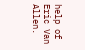help of Eric Van Allen.